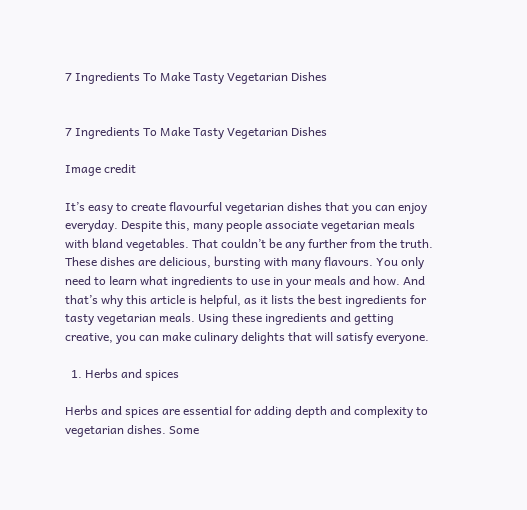7 Ingredients To Make Tasty Vegetarian Dishes


7 Ingredients To Make Tasty Vegetarian Dishes

Image credit

It’s easy to create flavourful vegetarian dishes that you can enjoy everyday. Despite this, many people associate vegetarian meals with bland vegetables. That couldn’t be any further from the truth. These dishes are delicious, bursting with many flavours. You only need to learn what ingredients to use in your meals and how. And that’s why this article is helpful, as it lists the best ingredients for tasty vegetarian meals. Using these ingredients and getting creative, you can make culinary delights that will satisfy everyone.

  1. Herbs and spices

Herbs and spices are essential for adding depth and complexity to vegetarian dishes. Some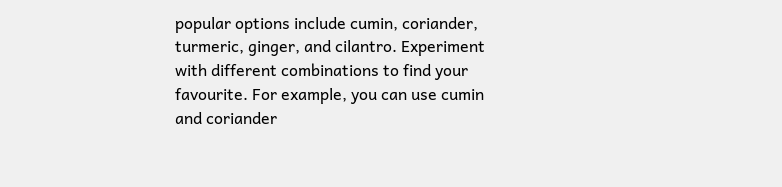popular options include cumin, coriander, turmeric, ginger, and cilantro. Experiment with different combinations to find your favourite. For example, you can use cumin and coriander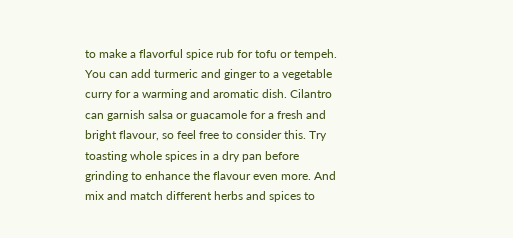to make a flavorful spice rub for tofu or tempeh. You can add turmeric and ginger to a vegetable curry for a warming and aromatic dish. Cilantro can garnish salsa or guacamole for a fresh and bright flavour, so feel free to consider this. Try toasting whole spices in a dry pan before grinding to enhance the flavour even more. And mix and match different herbs and spices to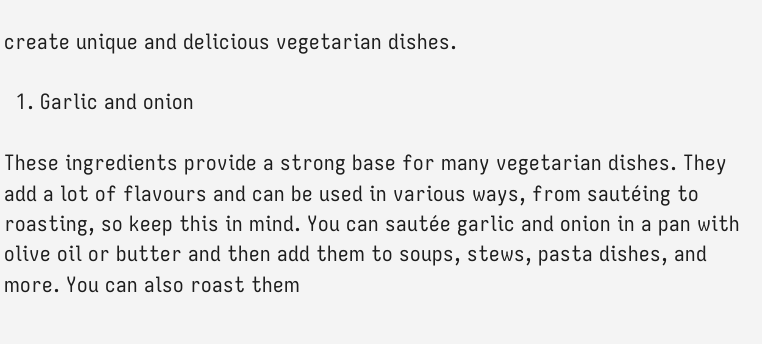create unique and delicious vegetarian dishes.

  1. Garlic and onion

These ingredients provide a strong base for many vegetarian dishes. They add a lot of flavours and can be used in various ways, from sautéing to roasting, so keep this in mind. You can sautée garlic and onion in a pan with olive oil or butter and then add them to soups, stews, pasta dishes, and more. You can also roast them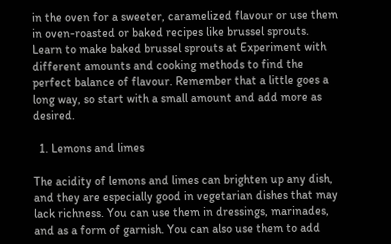in the oven for a sweeter, caramelized flavour or use them in oven-roasted or baked recipes like brussel sprouts. Learn to make baked brussel sprouts at Experiment with different amounts and cooking methods to find the perfect balance of flavour. Remember that a little goes a long way, so start with a small amount and add more as desired.

  1. Lemons and limes

The acidity of lemons and limes can brighten up any dish, and they are especially good in vegetarian dishes that may lack richness. You can use them in dressings, marinades, and as a form of garnish. You can also use them to add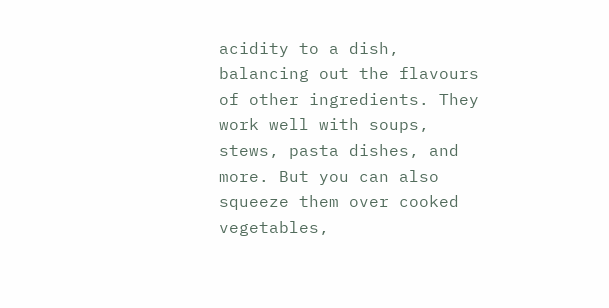acidity to a dish, balancing out the flavours of other ingredients. They work well with soups, stews, pasta dishes, and more. But you can also squeeze them over cooked vegetables,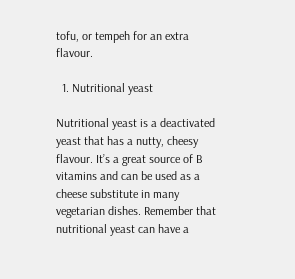tofu, or tempeh for an extra flavour.

  1. Nutritional yeast

Nutritional yeast is a deactivated yeast that has a nutty, cheesy flavour. It’s a great source of B vitamins and can be used as a cheese substitute in many vegetarian dishes. Remember that nutritional yeast can have a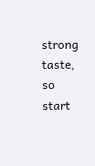strong taste, so start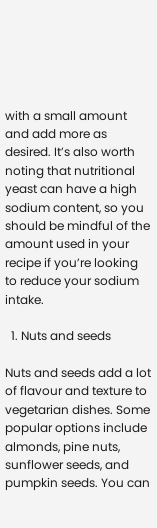with a small amount and add more as desired. It’s also worth noting that nutritional yeast can have a high sodium content, so you should be mindful of the amount used in your recipe if you’re looking to reduce your sodium intake.

  1. Nuts and seeds

Nuts and seeds add a lot of flavour and texture to vegetarian dishes. Some popular options include almonds, pine nuts, sunflower seeds, and pumpkin seeds. You can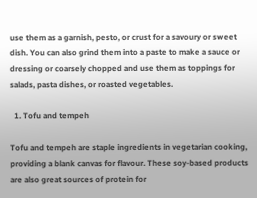use them as a garnish, pesto, or crust for a savoury or sweet dish. You can also grind them into a paste to make a sauce or dressing or coarsely chopped and use them as toppings for salads, pasta dishes, or roasted vegetables.

  1. Tofu and tempeh

Tofu and tempeh are staple ingredients in vegetarian cooking, providing a blank canvas for flavour. These soy-based products are also great sources of protein for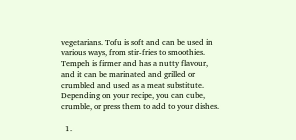vegetarians. Tofu is soft and can be used in various ways, from stir-fries to smoothies. Tempeh is firmer and has a nutty flavour, and it can be marinated and grilled or crumbled and used as a meat substitute. Depending on your recipe, you can cube, crumble, or press them to add to your dishes.

  1.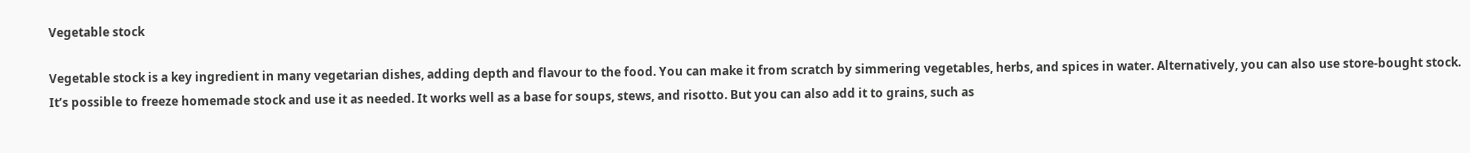Vegetable stock

Vegetable stock is a key ingredient in many vegetarian dishes, adding depth and flavour to the food. You can make it from scratch by simmering vegetables, herbs, and spices in water. Alternatively, you can also use store-bought stock. It’s possible to freeze homemade stock and use it as needed. It works well as a base for soups, stews, and risotto. But you can also add it to grains, such as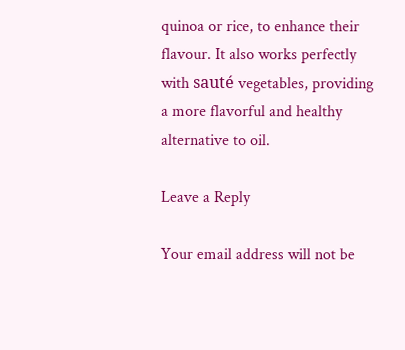quinoa or rice, to enhance their flavour. It also works perfectly with sauté vegetables, providing a more flavorful and healthy alternative to oil.

Leave a Reply

Your email address will not be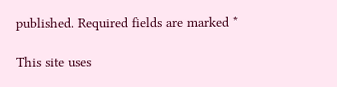published. Required fields are marked *

This site uses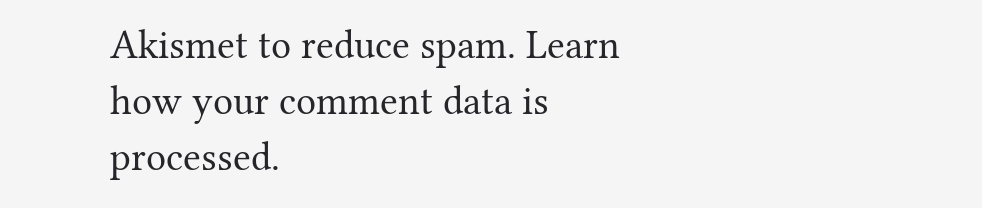Akismet to reduce spam. Learn how your comment data is processed.